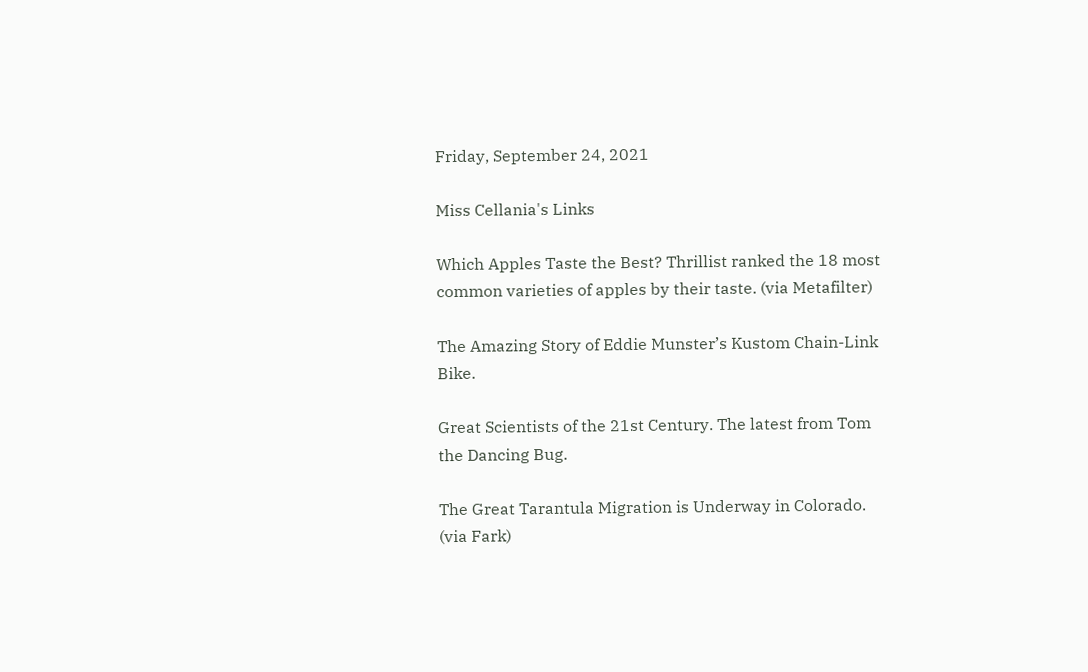Friday, September 24, 2021

Miss Cellania's Links

Which Apples Taste the Best? Thrillist ranked the 18 most common varieties of apples by their taste. (via Metafilter)

The Amazing Story of Eddie Munster’s Kustom Chain-Link Bike.

Great Scientists of the 21st Century. The latest from Tom the Dancing Bug.

The Great Tarantula Migration is Underway in Colorado. (via Fark)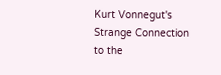Kurt Vonnegut's Strange Connection to the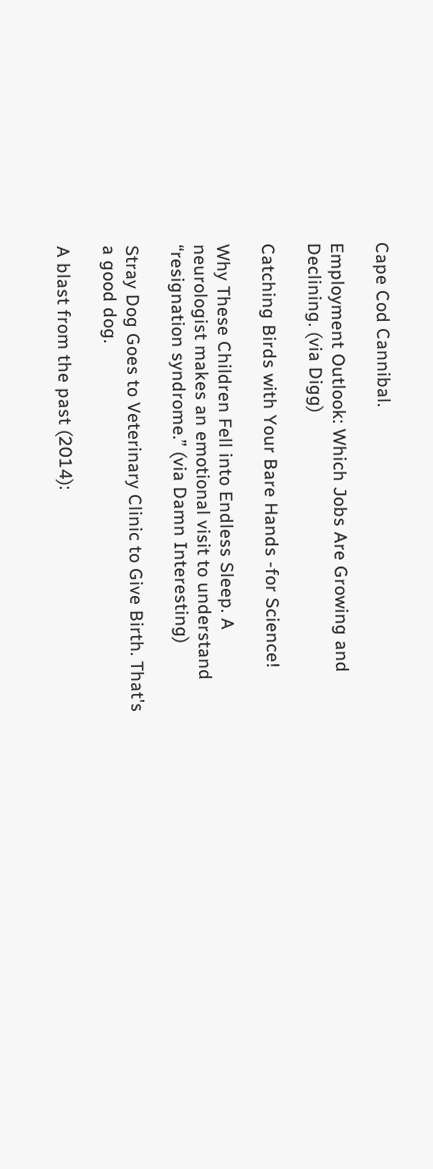Cape Cod Cannibal.

Employment Outlook: Which Jobs Are Growing and Declining. (via Digg)

Catching Birds with Your Bare Hands -for Science!

Why These Children Fell into Endless Sleep. A neurologist makes an emotional visit to understand “resignation syndrome.” (via Damn Interesting)

Stray Dog Goes to Veterinary Clinic to Give Birth. That's a good dog.

A blast from the past (2014):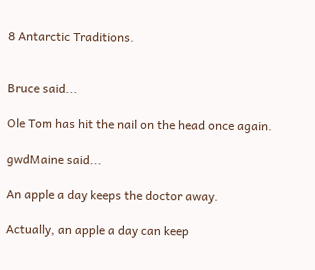8 Antarctic Traditions.


Bruce said...

Ole Tom has hit the nail on the head once again.

gwdMaine said...

An apple a day keeps the doctor away.

Actually, an apple a day can keep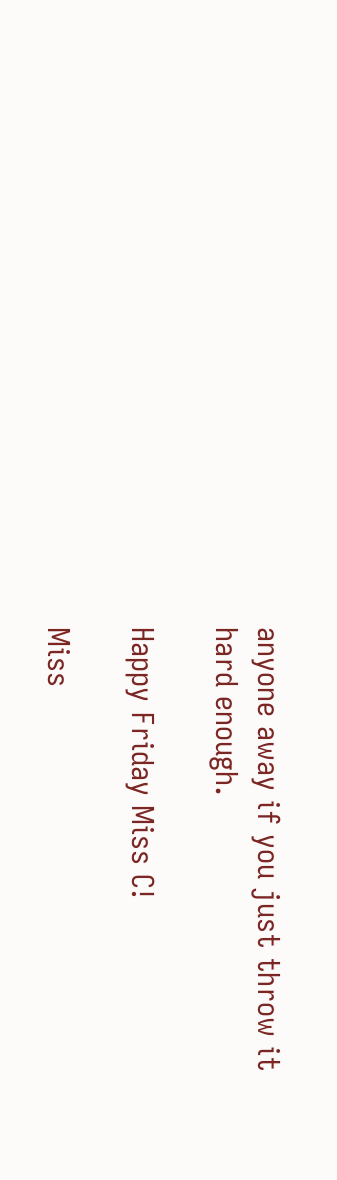anyone away if you just throw it
hard enough.

Happy Friday Miss C!

Miss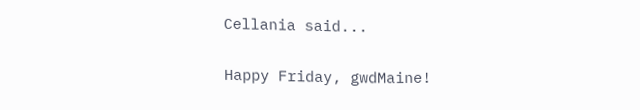Cellania said...

Happy Friday, gwdMaine!